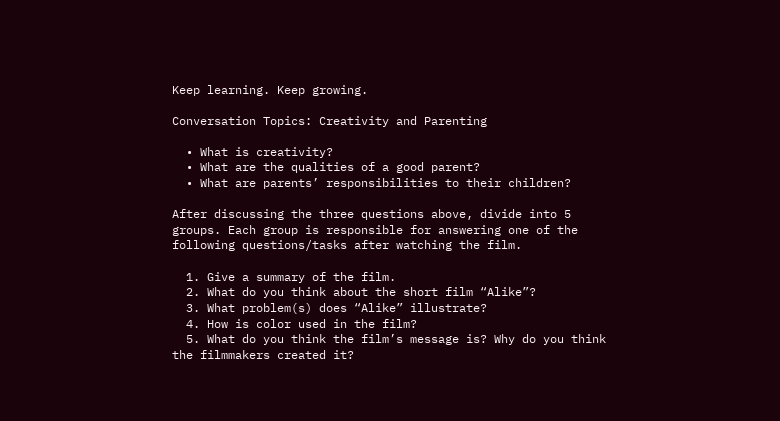Keep learning. Keep growing.

Conversation Topics: Creativity and Parenting

  • What is creativity?
  • What are the qualities of a good parent?
  • What are parents’ responsibilities to their children?

After discussing the three questions above, divide into 5 groups. Each group is responsible for answering one of the following questions/tasks after watching the film.

  1. Give a summary of the film.
  2. What do you think about the short film “Alike”?
  3. What problem(s) does “Alike” illustrate?
  4. How is color used in the film?
  5. What do you think the film’s message is? Why do you think the filmmakers created it?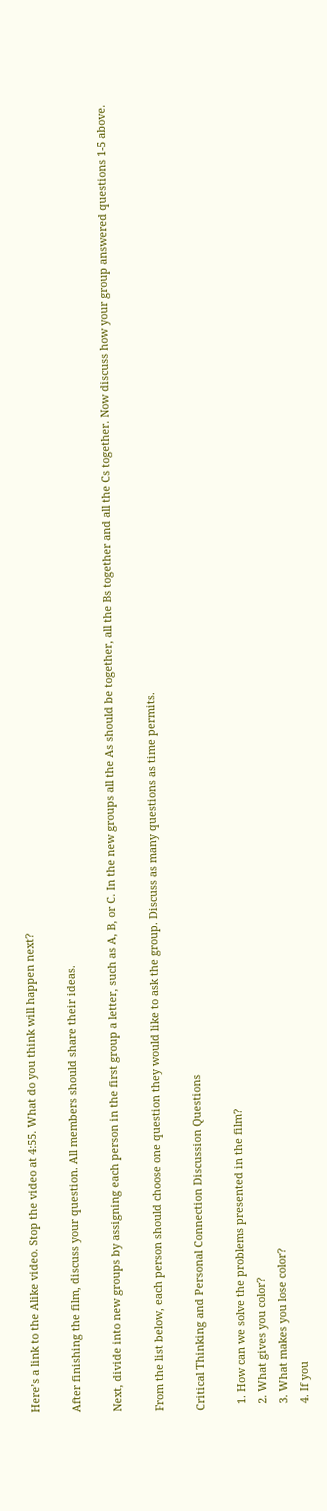Here’s a link to the Alike video. Stop the video at 4:55. What do you think will happen next?

After finishing the film, discuss your question. All members should share their ideas.

Next, divide into new groups by assigning each person in the first group a letter, such as A, B, or C. In the new groups all the As should be together, all the Bs together and all the Cs together. Now discuss how your group answered questions 1-5 above.

From the list below, each person should choose one question they would like to ask the group. Discuss as many questions as time permits.

Critical Thinking and Personal Connection Discussion Questions

  1. How can we solve the problems presented in the film?
  2. What gives you color?
  3. What makes you lose color?
  4. If you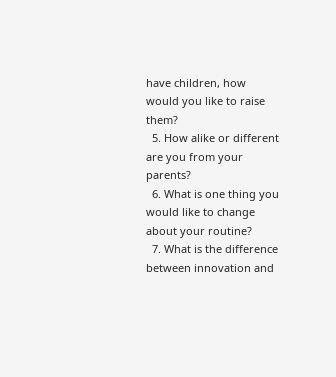have children, how would you like to raise them?
  5. How alike or different are you from your parents?
  6. What is one thing you would like to change about your routine?
  7. What is the difference between innovation and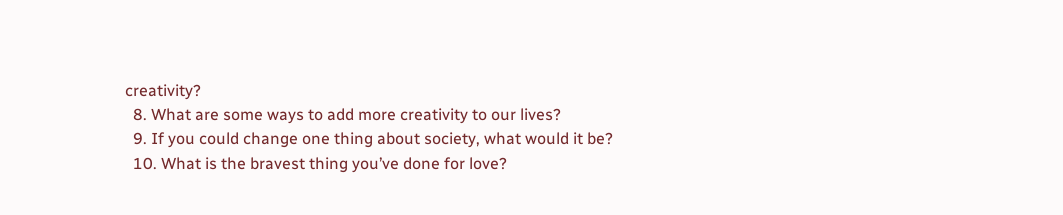creativity?
  8. What are some ways to add more creativity to our lives?
  9. If you could change one thing about society, what would it be?
  10. What is the bravest thing you’ve done for love?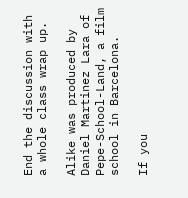End the discussion with a whole class wrap up.

Alike was produced by Daniel Martinez Lara of Pepe-School-Land, a film school in Barcelona.

If you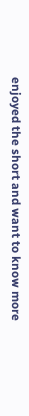enjoyed the short and want to know more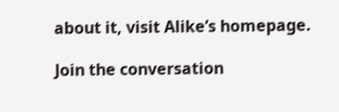about it, visit Alike’s homepage.

Join the conversation